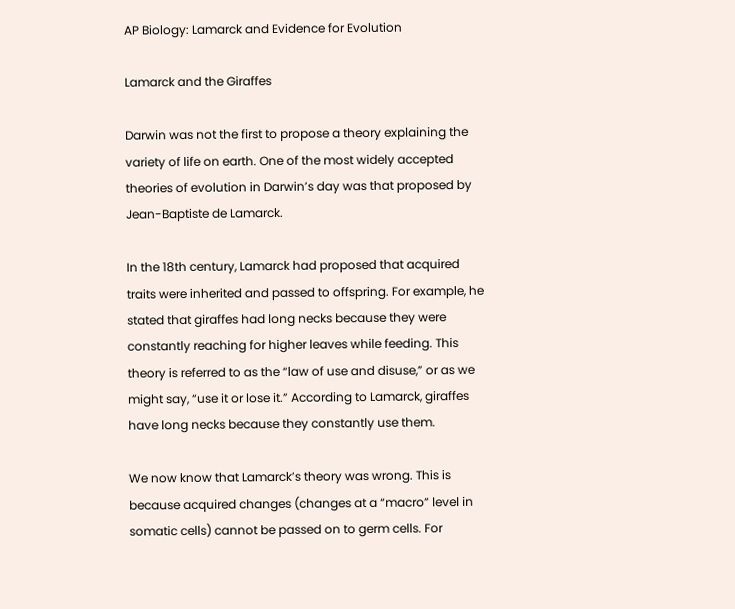AP Biology: Lamarck and Evidence for Evolution

Lamarck and the Giraffes

Darwin was not the first to propose a theory explaining the variety of life on earth. One of the most widely accepted theories of evolution in Darwin’s day was that proposed by Jean-Baptiste de Lamarck.

In the 18th century, Lamarck had proposed that acquired traits were inherited and passed to offspring. For example, he stated that giraffes had long necks because they were constantly reaching for higher leaves while feeding. This theory is referred to as the “law of use and disuse,” or as we might say, “use it or lose it.” According to Lamarck, giraffes have long necks because they constantly use them.

We now know that Lamarck’s theory was wrong. This is because acquired changes (changes at a “macro” level in somatic cells) cannot be passed on to germ cells. For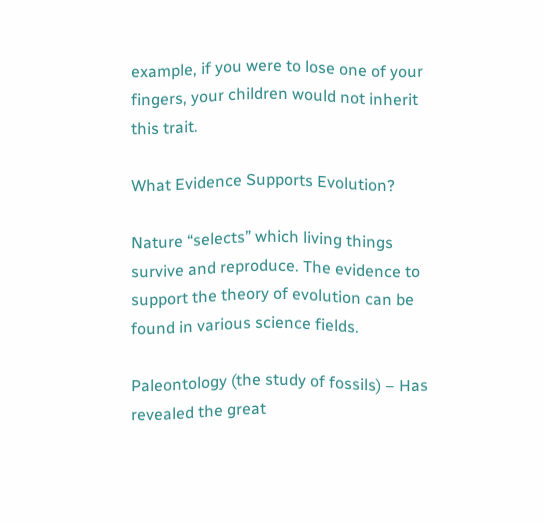example, if you were to lose one of your fingers, your children would not inherit this trait.

What Evidence Supports Evolution?

Nature “selects” which living things survive and reproduce. The evidence to support the theory of evolution can be found in various science fields.

Paleontology (the study of fossils) – Has revealed the great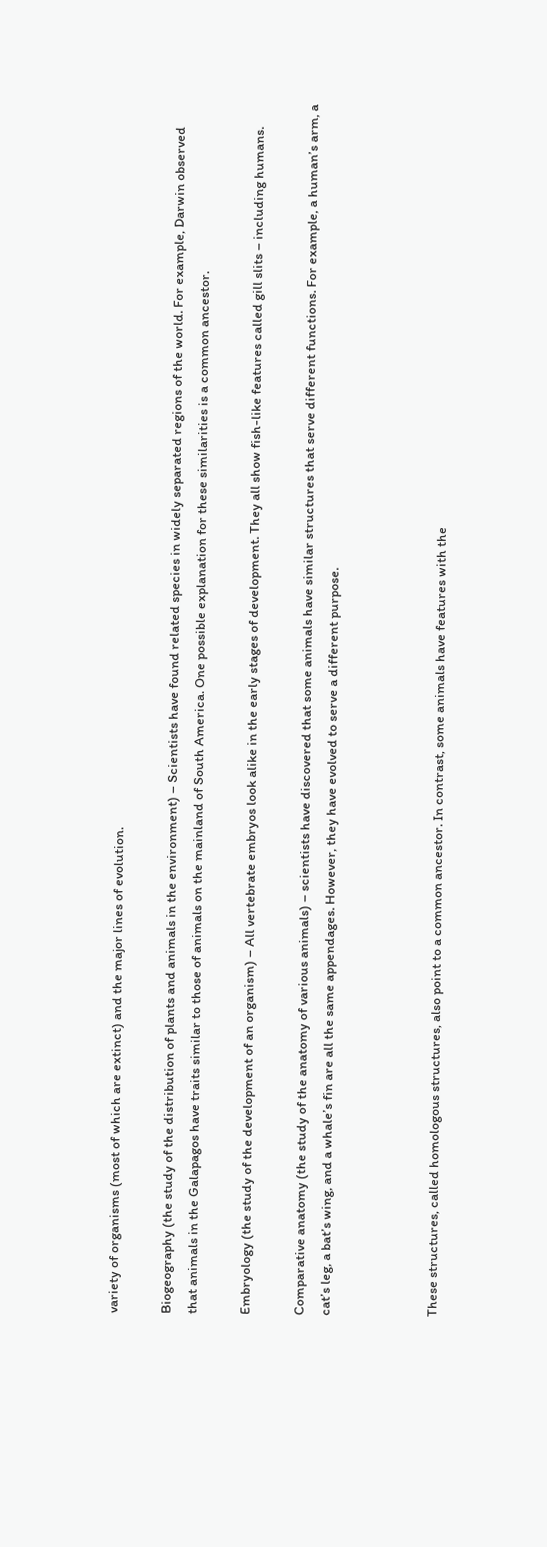variety of organisms (most of which are extinct) and the major lines of evolution.

Biogeography (the study of the distribution of plants and animals in the environment) – Scientists have found related species in widely separated regions of the world. For example, Darwin observed that animals in the Galapagos have traits similar to those of animals on the mainland of South America. One possible explanation for these similarities is a common ancestor.

Embryology (the study of the development of an organism) – All vertebrate embryos look alike in the early stages of development. They all show fish-like features called gill slits – including humans.

Comparative anatomy (the study of the anatomy of various animals) – scientists have discovered that some animals have similar structures that serve different functions. For example, a human’s arm, a cat’s leg, a bat’s wing, and a whale’s fin are all the same appendages. However, they have evolved to serve a different purpose.



These structures, called homologous structures, also point to a common ancestor. In contrast, some animals have features with the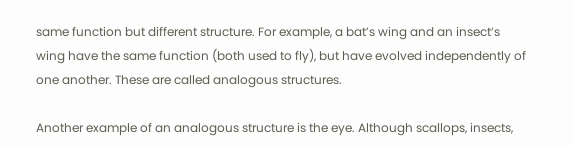same function but different structure. For example, a bat’s wing and an insect’s wing have the same function (both used to fly), but have evolved independently of one another. These are called analogous structures.

Another example of an analogous structure is the eye. Although scallops, insects,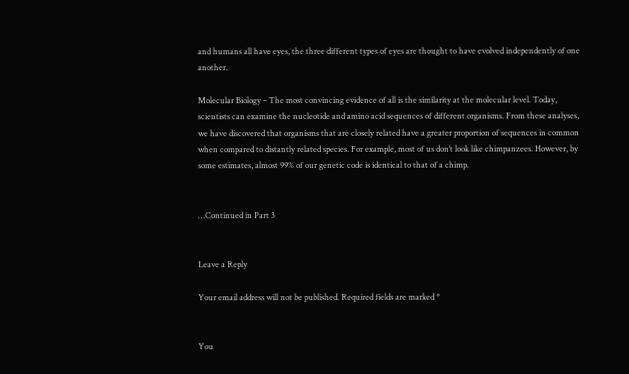and humans all have eyes, the three different types of eyes are thought to have evolved independently of one another.

Molecular Biology – The most convincing evidence of all is the similarity at the molecular level. Today, scientists can examine the nucleotide and amino acid sequences of different organisms. From these analyses, we have discovered that organisms that are closely related have a greater proportion of sequences in common when compared to distantly related species. For example, most of us don’t look like chimpanzees. However, by some estimates, almost 99% of our genetic code is identical to that of a chimp.


…Continued in Part 3


Leave a Reply

Your email address will not be published. Required fields are marked *


You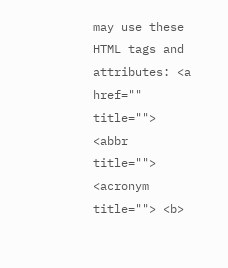may use these HTML tags and attributes: <a href="" title=""> <abbr title=""> <acronym title=""> <b>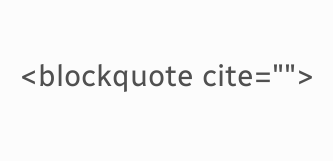<blockquote cite="">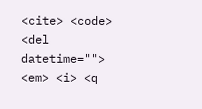<cite> <code> <del datetime=""> <em> <i> <q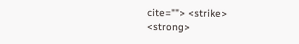cite=""> <strike> <strong>